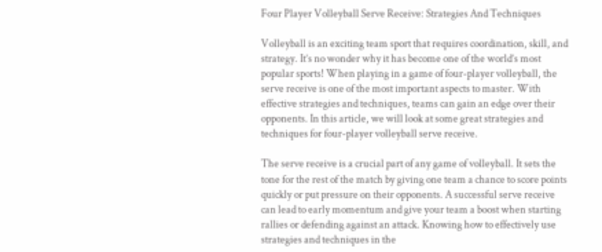Four Player Volleyball Serve Receive: Strategies And Techniques

Volleyball is an exciting team sport that requires coordination, skill, and strategy. It’s no wonder why it has become one of the world’s most popular sports! When playing in a game of four-player volleyball, the serve receive is one of the most important aspects to master. With effective strategies and techniques, teams can gain an edge over their opponents. In this article, we will look at some great strategies and techniques for four-player volleyball serve receive.

The serve receive is a crucial part of any game of volleyball. It sets the tone for the rest of the match by giving one team a chance to score points quickly or put pressure on their opponents. A successful serve receive can lead to early momentum and give your team a boost when starting rallies or defending against an attack. Knowing how to effectively use strategies and techniques in the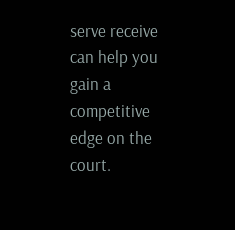serve receive can help you gain a competitive edge on the court.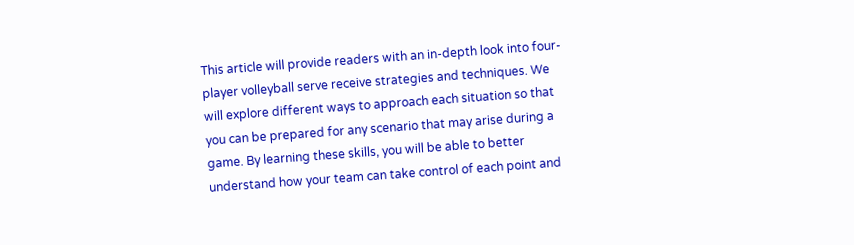This article will provide readers with an in-depth look into four-player volleyball serve receive strategies and techniques. We will explore different ways to approach each situation so that you can be prepared for any scenario that may arise during a game. By learning these skills, you will be able to better understand how your team can take control of each point and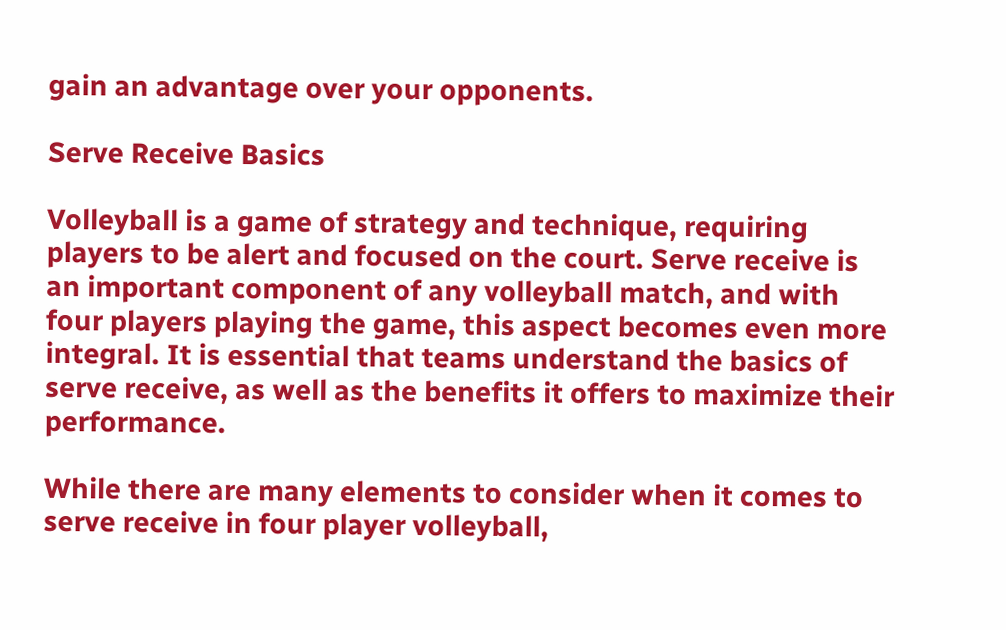gain an advantage over your opponents.

Serve Receive Basics

Volleyball is a game of strategy and technique, requiring players to be alert and focused on the court. Serve receive is an important component of any volleyball match, and with four players playing the game, this aspect becomes even more integral. It is essential that teams understand the basics of serve receive, as well as the benefits it offers to maximize their performance.

While there are many elements to consider when it comes to serve receive in four player volleyball,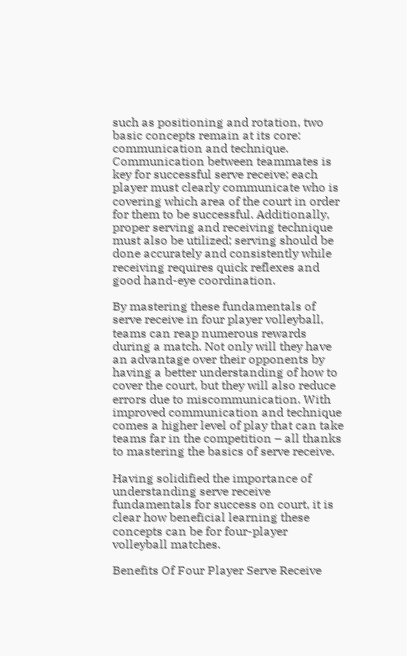such as positioning and rotation, two basic concepts remain at its core: communication and technique. Communication between teammates is key for successful serve receive; each player must clearly communicate who is covering which area of the court in order for them to be successful. Additionally, proper serving and receiving technique must also be utilized; serving should be done accurately and consistently while receiving requires quick reflexes and good hand-eye coordination.

By mastering these fundamentals of serve receive in four player volleyball, teams can reap numerous rewards during a match. Not only will they have an advantage over their opponents by having a better understanding of how to cover the court, but they will also reduce errors due to miscommunication. With improved communication and technique comes a higher level of play that can take teams far in the competition – all thanks to mastering the basics of serve receive.

Having solidified the importance of understanding serve receive fundamentals for success on court, it is clear how beneficial learning these concepts can be for four-player volleyball matches.

Benefits Of Four Player Serve Receive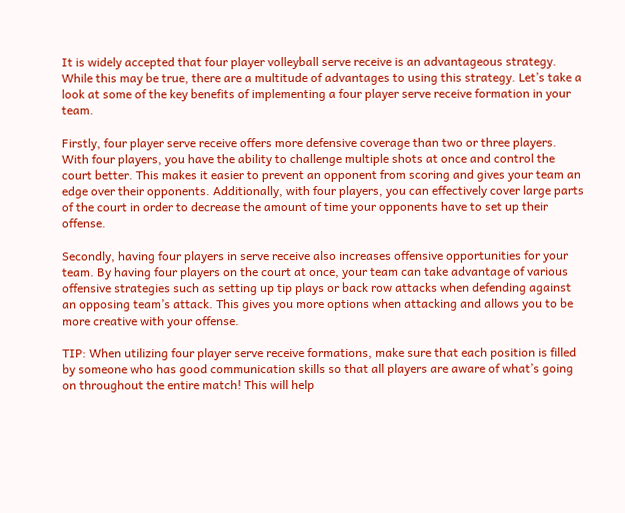It is widely accepted that four player volleyball serve receive is an advantageous strategy. While this may be true, there are a multitude of advantages to using this strategy. Let’s take a look at some of the key benefits of implementing a four player serve receive formation in your team.

Firstly, four player serve receive offers more defensive coverage than two or three players. With four players, you have the ability to challenge multiple shots at once and control the court better. This makes it easier to prevent an opponent from scoring and gives your team an edge over their opponents. Additionally, with four players, you can effectively cover large parts of the court in order to decrease the amount of time your opponents have to set up their offense.

Secondly, having four players in serve receive also increases offensive opportunities for your team. By having four players on the court at once, your team can take advantage of various offensive strategies such as setting up tip plays or back row attacks when defending against an opposing team’s attack. This gives you more options when attacking and allows you to be more creative with your offense.

TIP: When utilizing four player serve receive formations, make sure that each position is filled by someone who has good communication skills so that all players are aware of what’s going on throughout the entire match! This will help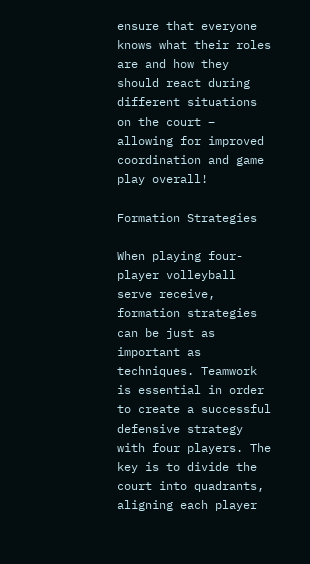ensure that everyone knows what their roles are and how they should react during different situations on the court – allowing for improved coordination and game play overall!

Formation Strategies

When playing four-player volleyball serve receive, formation strategies can be just as important as techniques. Teamwork is essential in order to create a successful defensive strategy with four players. The key is to divide the court into quadrants, aligning each player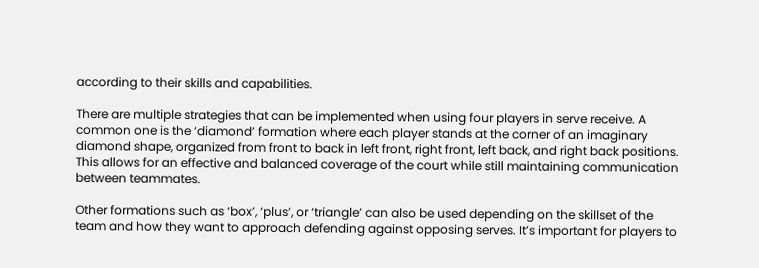according to their skills and capabilities.

There are multiple strategies that can be implemented when using four players in serve receive. A common one is the ‘diamond’ formation where each player stands at the corner of an imaginary diamond shape, organized from front to back in left front, right front, left back, and right back positions. This allows for an effective and balanced coverage of the court while still maintaining communication between teammates.

Other formations such as ‘box’, ‘plus’, or ‘triangle’ can also be used depending on the skillset of the team and how they want to approach defending against opposing serves. It’s important for players to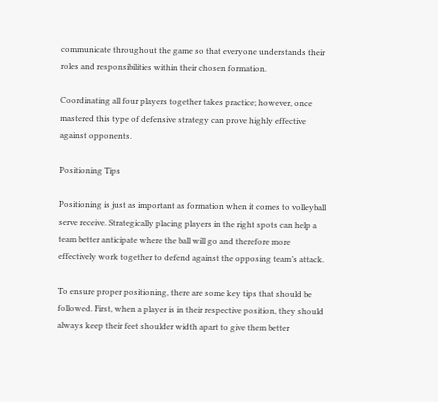communicate throughout the game so that everyone understands their roles and responsibilities within their chosen formation.

Coordinating all four players together takes practice; however, once mastered this type of defensive strategy can prove highly effective against opponents.

Positioning Tips

Positioning is just as important as formation when it comes to volleyball serve receive. Strategically placing players in the right spots can help a team better anticipate where the ball will go and therefore more effectively work together to defend against the opposing team’s attack.

To ensure proper positioning, there are some key tips that should be followed. First, when a player is in their respective position, they should always keep their feet shoulder width apart to give them better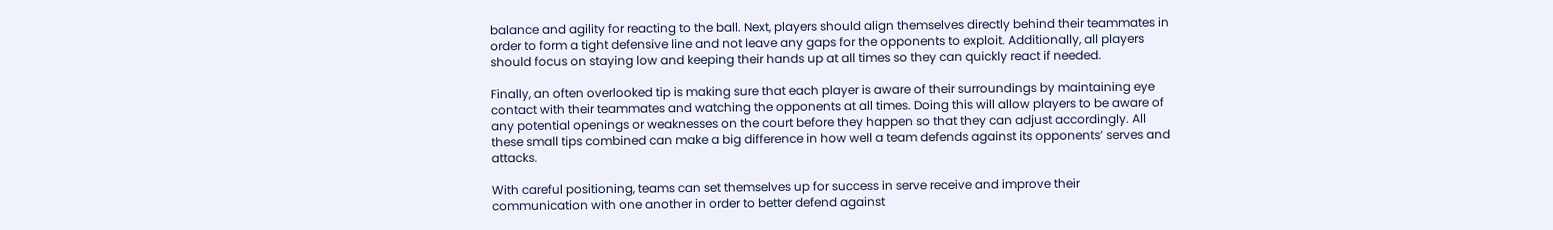balance and agility for reacting to the ball. Next, players should align themselves directly behind their teammates in order to form a tight defensive line and not leave any gaps for the opponents to exploit. Additionally, all players should focus on staying low and keeping their hands up at all times so they can quickly react if needed.

Finally, an often overlooked tip is making sure that each player is aware of their surroundings by maintaining eye contact with their teammates and watching the opponents at all times. Doing this will allow players to be aware of any potential openings or weaknesses on the court before they happen so that they can adjust accordingly. All these small tips combined can make a big difference in how well a team defends against its opponents’ serves and attacks.

With careful positioning, teams can set themselves up for success in serve receive and improve their communication with one another in order to better defend against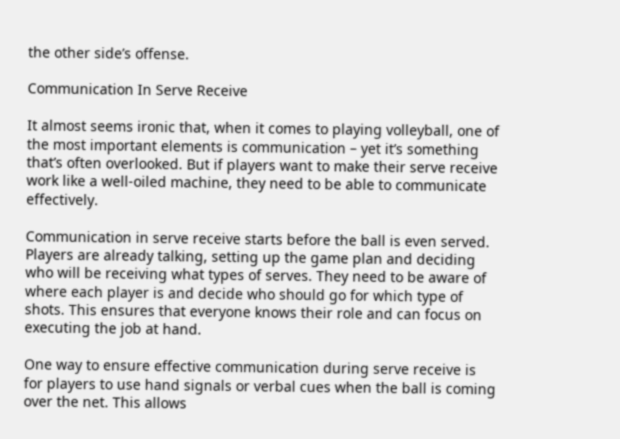the other side’s offense.

Communication In Serve Receive

It almost seems ironic that, when it comes to playing volleyball, one of the most important elements is communication – yet it’s something that’s often overlooked. But if players want to make their serve receive work like a well-oiled machine, they need to be able to communicate effectively.

Communication in serve receive starts before the ball is even served. Players are already talking, setting up the game plan and deciding who will be receiving what types of serves. They need to be aware of where each player is and decide who should go for which type of shots. This ensures that everyone knows their role and can focus on executing the job at hand.

One way to ensure effective communication during serve receive is for players to use hand signals or verbal cues when the ball is coming over the net. This allows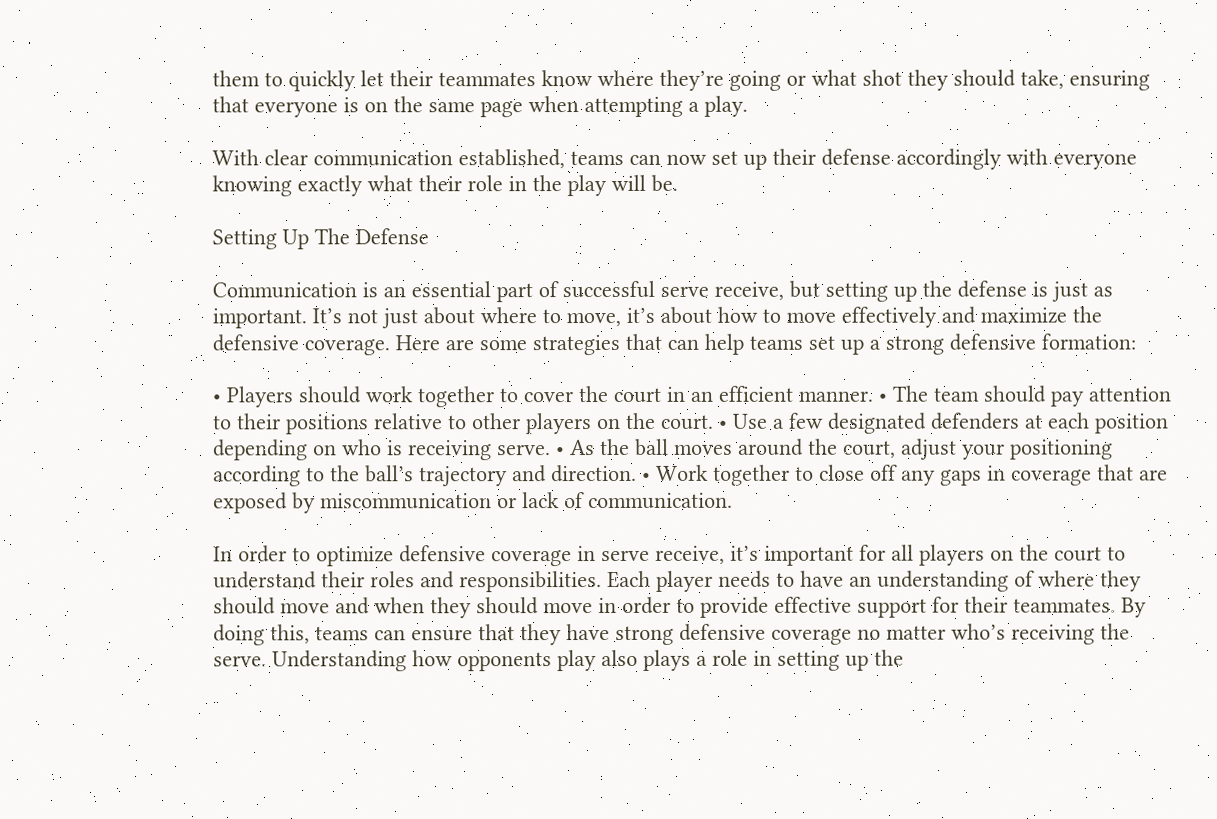them to quickly let their teammates know where they’re going or what shot they should take, ensuring that everyone is on the same page when attempting a play.

With clear communication established, teams can now set up their defense accordingly with everyone knowing exactly what their role in the play will be.

Setting Up The Defense

Communication is an essential part of successful serve receive, but setting up the defense is just as important. It’s not just about where to move, it’s about how to move effectively and maximize the defensive coverage. Here are some strategies that can help teams set up a strong defensive formation:

• Players should work together to cover the court in an efficient manner. • The team should pay attention to their positions relative to other players on the court. • Use a few designated defenders at each position depending on who is receiving serve. • As the ball moves around the court, adjust your positioning according to the ball’s trajectory and direction. • Work together to close off any gaps in coverage that are exposed by miscommunication or lack of communication.

In order to optimize defensive coverage in serve receive, it’s important for all players on the court to understand their roles and responsibilities. Each player needs to have an understanding of where they should move and when they should move in order to provide effective support for their teammates. By doing this, teams can ensure that they have strong defensive coverage no matter who’s receiving the serve. Understanding how opponents play also plays a role in setting up the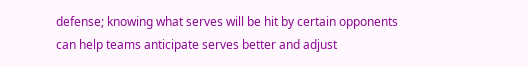defense; knowing what serves will be hit by certain opponents can help teams anticipate serves better and adjust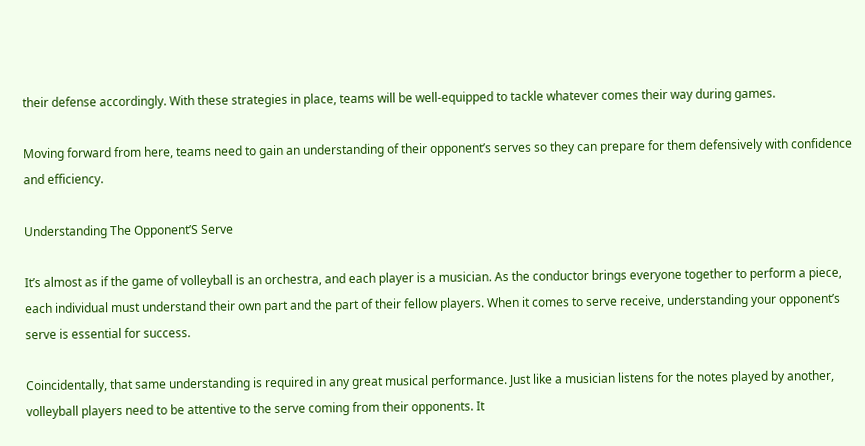their defense accordingly. With these strategies in place, teams will be well-equipped to tackle whatever comes their way during games.

Moving forward from here, teams need to gain an understanding of their opponent’s serves so they can prepare for them defensively with confidence and efficiency.

Understanding The Opponent’S Serve

It’s almost as if the game of volleyball is an orchestra, and each player is a musician. As the conductor brings everyone together to perform a piece, each individual must understand their own part and the part of their fellow players. When it comes to serve receive, understanding your opponent’s serve is essential for success.

Coincidentally, that same understanding is required in any great musical performance. Just like a musician listens for the notes played by another, volleyball players need to be attentive to the serve coming from their opponents. It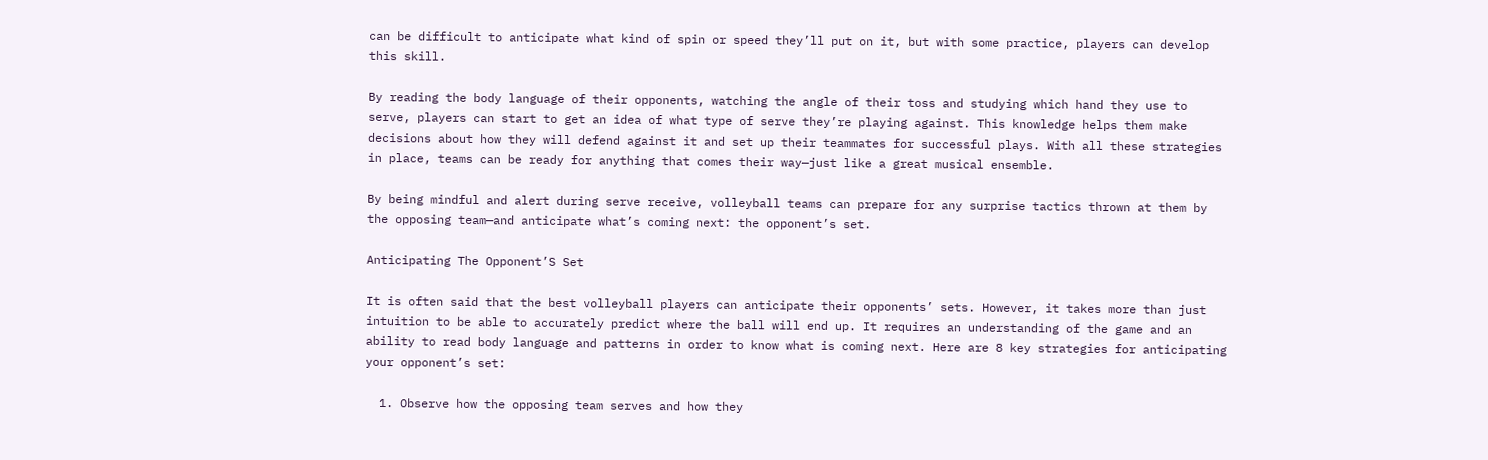can be difficult to anticipate what kind of spin or speed they’ll put on it, but with some practice, players can develop this skill.

By reading the body language of their opponents, watching the angle of their toss and studying which hand they use to serve, players can start to get an idea of what type of serve they’re playing against. This knowledge helps them make decisions about how they will defend against it and set up their teammates for successful plays. With all these strategies in place, teams can be ready for anything that comes their way—just like a great musical ensemble.

By being mindful and alert during serve receive, volleyball teams can prepare for any surprise tactics thrown at them by the opposing team—and anticipate what’s coming next: the opponent’s set.

Anticipating The Opponent’S Set

It is often said that the best volleyball players can anticipate their opponents’ sets. However, it takes more than just intuition to be able to accurately predict where the ball will end up. It requires an understanding of the game and an ability to read body language and patterns in order to know what is coming next. Here are 8 key strategies for anticipating your opponent’s set:

  1. Observe how the opposing team serves and how they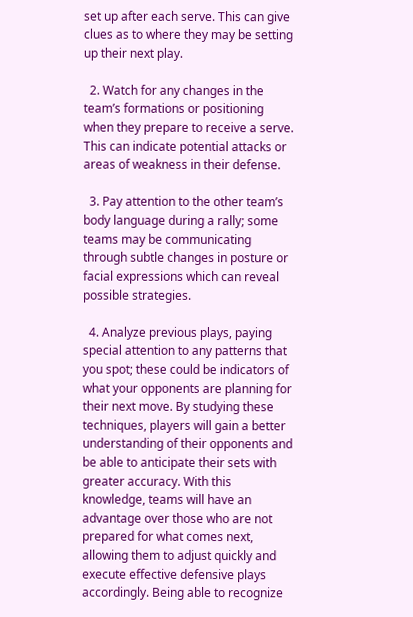set up after each serve. This can give clues as to where they may be setting up their next play.

  2. Watch for any changes in the team’s formations or positioning when they prepare to receive a serve. This can indicate potential attacks or areas of weakness in their defense.

  3. Pay attention to the other team’s body language during a rally; some teams may be communicating through subtle changes in posture or facial expressions which can reveal possible strategies.

  4. Analyze previous plays, paying special attention to any patterns that you spot; these could be indicators of what your opponents are planning for their next move. By studying these techniques, players will gain a better understanding of their opponents and be able to anticipate their sets with greater accuracy. With this knowledge, teams will have an advantage over those who are not prepared for what comes next, allowing them to adjust quickly and execute effective defensive plays accordingly. Being able to recognize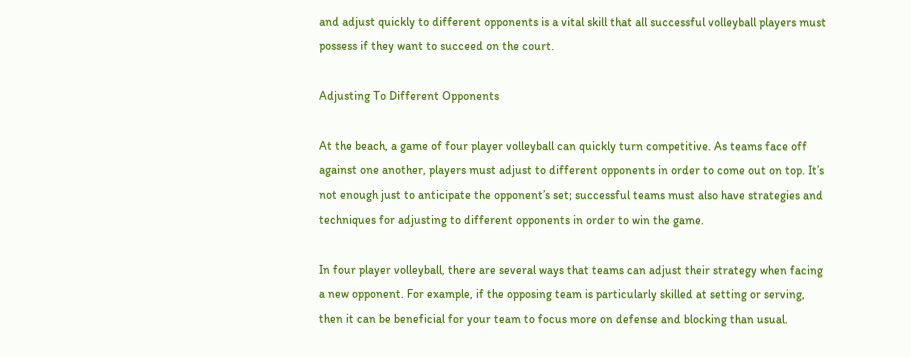and adjust quickly to different opponents is a vital skill that all successful volleyball players must possess if they want to succeed on the court.

Adjusting To Different Opponents

At the beach, a game of four player volleyball can quickly turn competitive. As teams face off against one another, players must adjust to different opponents in order to come out on top. It’s not enough just to anticipate the opponent’s set; successful teams must also have strategies and techniques for adjusting to different opponents in order to win the game.

In four player volleyball, there are several ways that teams can adjust their strategy when facing a new opponent. For example, if the opposing team is particularly skilled at setting or serving, then it can be beneficial for your team to focus more on defense and blocking than usual.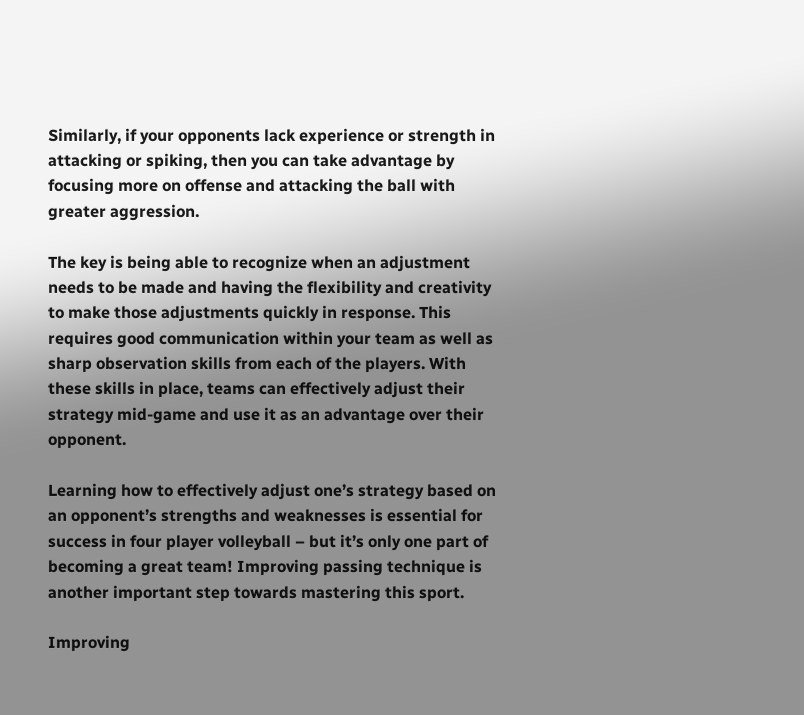Similarly, if your opponents lack experience or strength in attacking or spiking, then you can take advantage by focusing more on offense and attacking the ball with greater aggression.

The key is being able to recognize when an adjustment needs to be made and having the flexibility and creativity to make those adjustments quickly in response. This requires good communication within your team as well as sharp observation skills from each of the players. With these skills in place, teams can effectively adjust their strategy mid-game and use it as an advantage over their opponent.

Learning how to effectively adjust one’s strategy based on an opponent’s strengths and weaknesses is essential for success in four player volleyball – but it’s only one part of becoming a great team! Improving passing technique is another important step towards mastering this sport.

Improving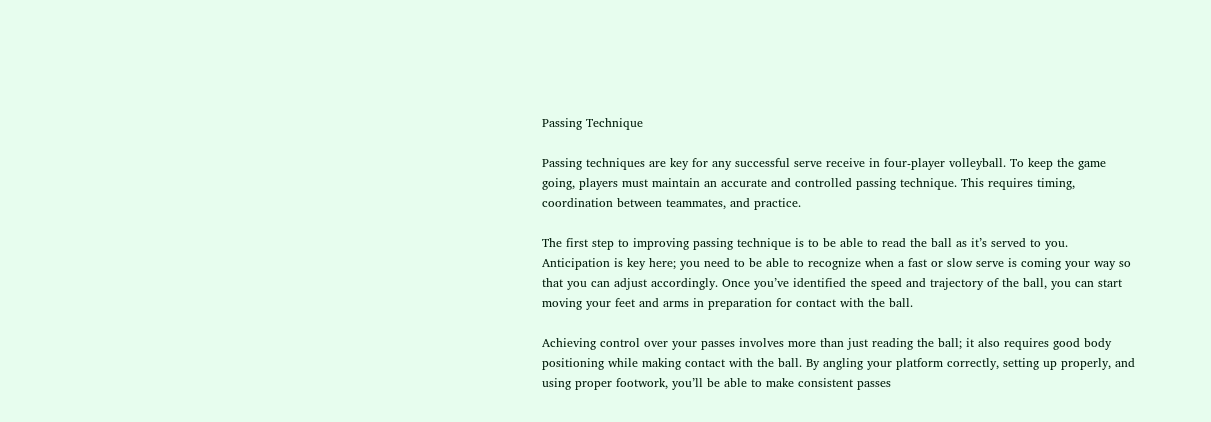Passing Technique

Passing techniques are key for any successful serve receive in four-player volleyball. To keep the game going, players must maintain an accurate and controlled passing technique. This requires timing, coordination between teammates, and practice.

The first step to improving passing technique is to be able to read the ball as it’s served to you. Anticipation is key here; you need to be able to recognize when a fast or slow serve is coming your way so that you can adjust accordingly. Once you’ve identified the speed and trajectory of the ball, you can start moving your feet and arms in preparation for contact with the ball.

Achieving control over your passes involves more than just reading the ball; it also requires good body positioning while making contact with the ball. By angling your platform correctly, setting up properly, and using proper footwork, you’ll be able to make consistent passes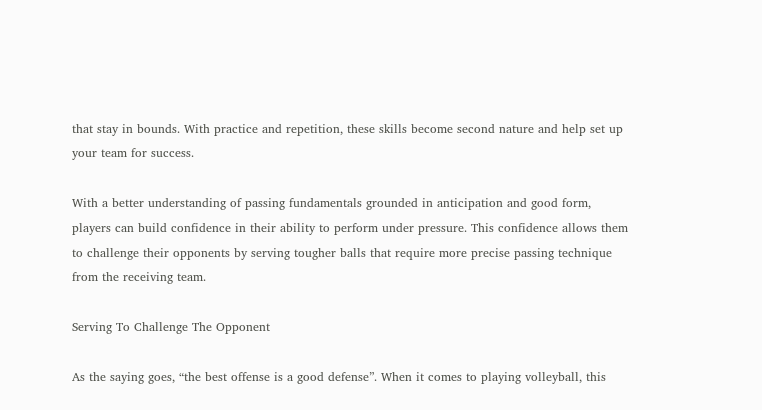that stay in bounds. With practice and repetition, these skills become second nature and help set up your team for success.

With a better understanding of passing fundamentals grounded in anticipation and good form, players can build confidence in their ability to perform under pressure. This confidence allows them to challenge their opponents by serving tougher balls that require more precise passing technique from the receiving team.

Serving To Challenge The Opponent

As the saying goes, “the best offense is a good defense”. When it comes to playing volleyball, this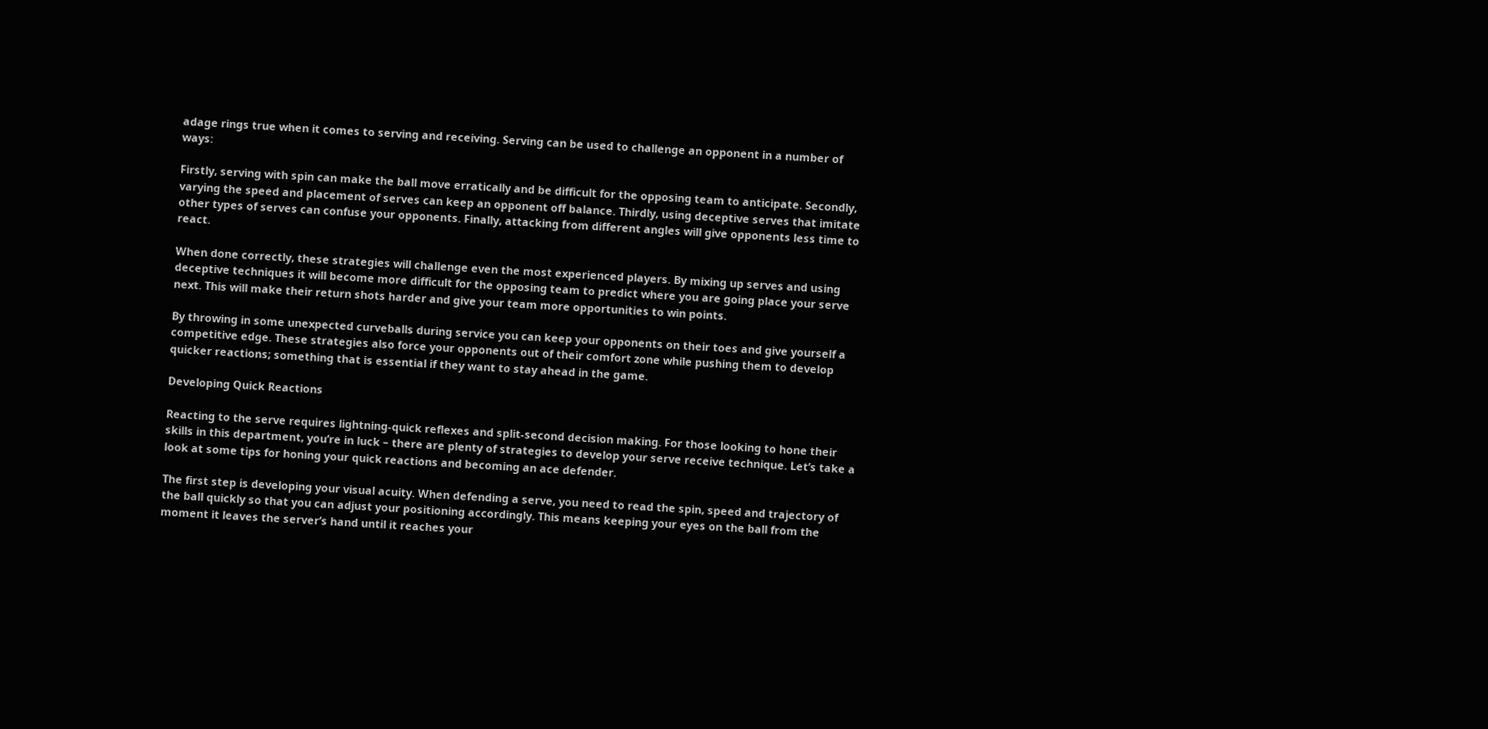adage rings true when it comes to serving and receiving. Serving can be used to challenge an opponent in a number of ways:

Firstly, serving with spin can make the ball move erratically and be difficult for the opposing team to anticipate. Secondly, varying the speed and placement of serves can keep an opponent off balance. Thirdly, using deceptive serves that imitate other types of serves can confuse your opponents. Finally, attacking from different angles will give opponents less time to react.

When done correctly, these strategies will challenge even the most experienced players. By mixing up serves and using deceptive techniques it will become more difficult for the opposing team to predict where you are going place your serve next. This will make their return shots harder and give your team more opportunities to win points.

By throwing in some unexpected curveballs during service you can keep your opponents on their toes and give yourself a competitive edge. These strategies also force your opponents out of their comfort zone while pushing them to develop quicker reactions; something that is essential if they want to stay ahead in the game.

Developing Quick Reactions

Reacting to the serve requires lightning-quick reflexes and split-second decision making. For those looking to hone their skills in this department, you’re in luck – there are plenty of strategies to develop your serve receive technique. Let’s take a look at some tips for honing your quick reactions and becoming an ace defender.

The first step is developing your visual acuity. When defending a serve, you need to read the spin, speed and trajectory of the ball quickly so that you can adjust your positioning accordingly. This means keeping your eyes on the ball from the moment it leaves the server’s hand until it reaches your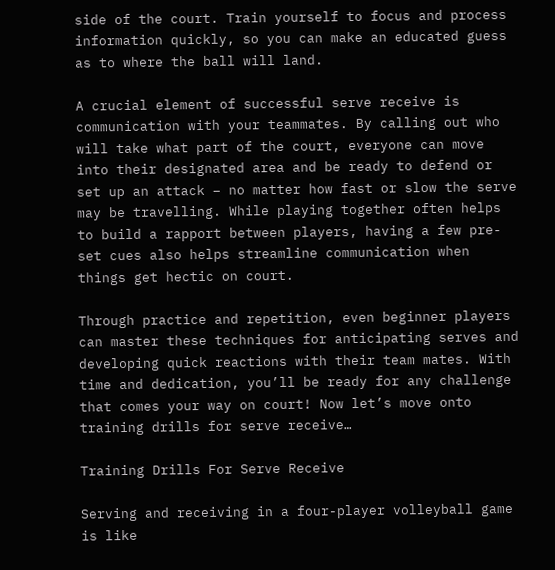side of the court. Train yourself to focus and process information quickly, so you can make an educated guess as to where the ball will land.

A crucial element of successful serve receive is communication with your teammates. By calling out who will take what part of the court, everyone can move into their designated area and be ready to defend or set up an attack – no matter how fast or slow the serve may be travelling. While playing together often helps to build a rapport between players, having a few pre-set cues also helps streamline communication when things get hectic on court.

Through practice and repetition, even beginner players can master these techniques for anticipating serves and developing quick reactions with their team mates. With time and dedication, you’ll be ready for any challenge that comes your way on court! Now let’s move onto training drills for serve receive…

Training Drills For Serve Receive

Serving and receiving in a four-player volleyball game is like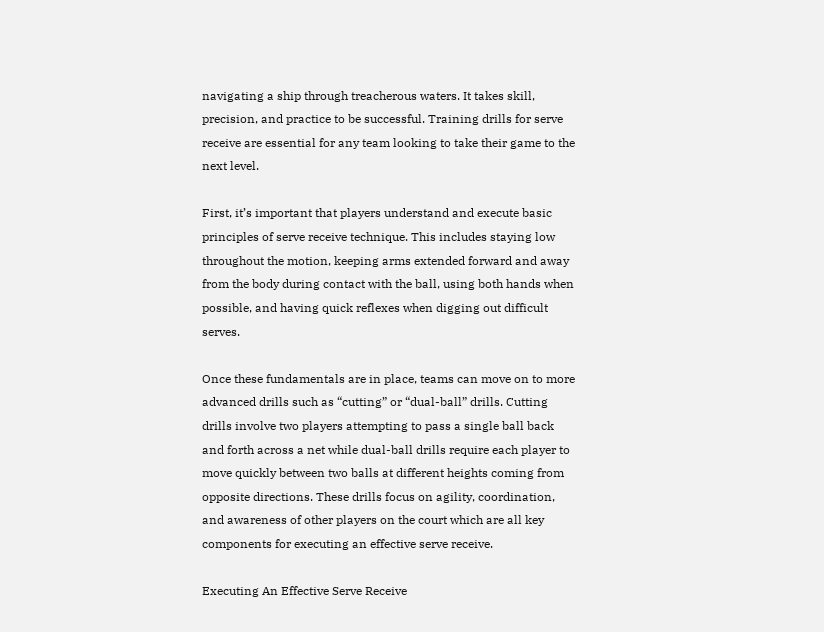navigating a ship through treacherous waters. It takes skill, precision, and practice to be successful. Training drills for serve receive are essential for any team looking to take their game to the next level.

First, it’s important that players understand and execute basic principles of serve receive technique. This includes staying low throughout the motion, keeping arms extended forward and away from the body during contact with the ball, using both hands when possible, and having quick reflexes when digging out difficult serves.

Once these fundamentals are in place, teams can move on to more advanced drills such as “cutting” or “dual-ball” drills. Cutting drills involve two players attempting to pass a single ball back and forth across a net while dual-ball drills require each player to move quickly between two balls at different heights coming from opposite directions. These drills focus on agility, coordination, and awareness of other players on the court which are all key components for executing an effective serve receive.

Executing An Effective Serve Receive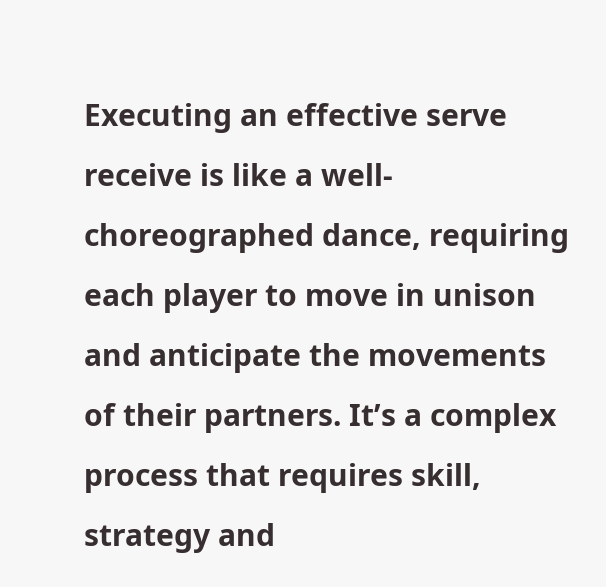Executing an effective serve receive is like a well-choreographed dance, requiring each player to move in unison and anticipate the movements of their partners. It’s a complex process that requires skill, strategy and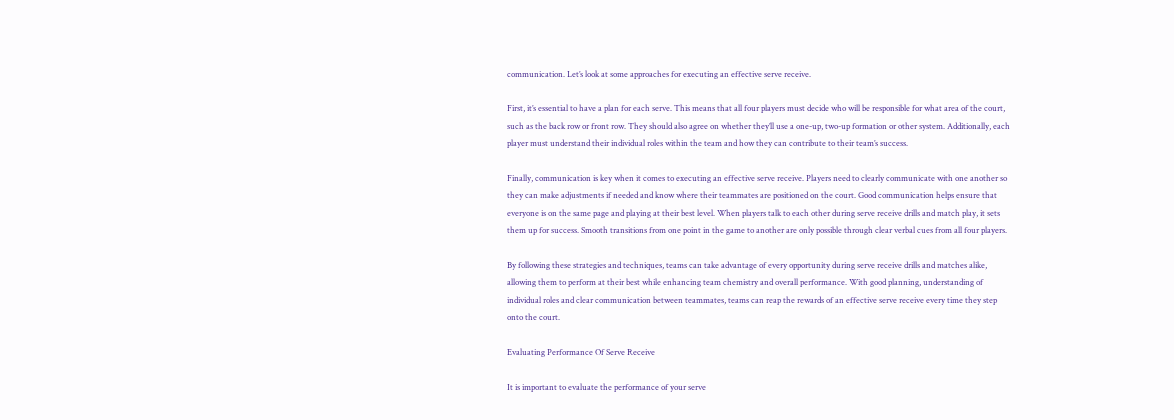communication. Let’s look at some approaches for executing an effective serve receive.

First, it’s essential to have a plan for each serve. This means that all four players must decide who will be responsible for what area of the court, such as the back row or front row. They should also agree on whether they’ll use a one-up, two-up formation or other system. Additionally, each player must understand their individual roles within the team and how they can contribute to their team’s success.

Finally, communication is key when it comes to executing an effective serve receive. Players need to clearly communicate with one another so they can make adjustments if needed and know where their teammates are positioned on the court. Good communication helps ensure that everyone is on the same page and playing at their best level. When players talk to each other during serve receive drills and match play, it sets them up for success. Smooth transitions from one point in the game to another are only possible through clear verbal cues from all four players.

By following these strategies and techniques, teams can take advantage of every opportunity during serve receive drills and matches alike, allowing them to perform at their best while enhancing team chemistry and overall performance. With good planning, understanding of individual roles and clear communication between teammates, teams can reap the rewards of an effective serve receive every time they step onto the court.

Evaluating Performance Of Serve Receive

It is important to evaluate the performance of your serve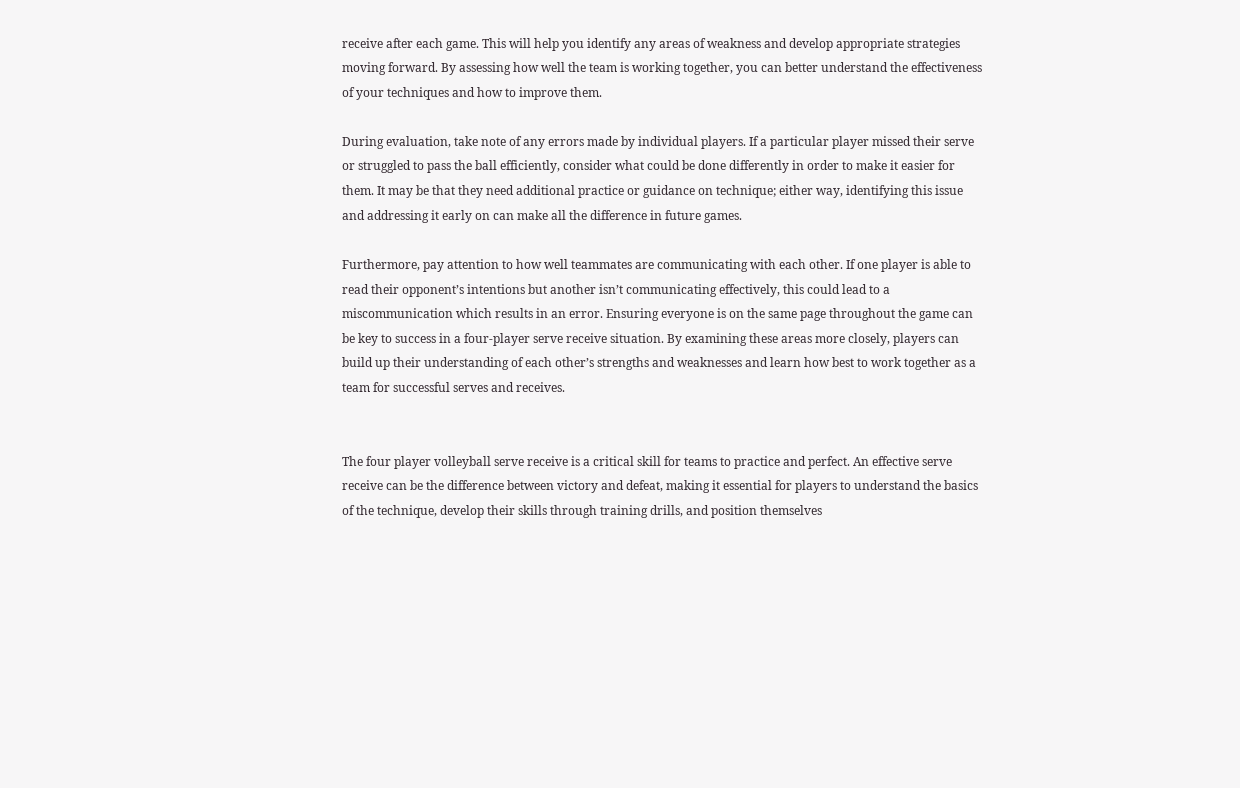receive after each game. This will help you identify any areas of weakness and develop appropriate strategies moving forward. By assessing how well the team is working together, you can better understand the effectiveness of your techniques and how to improve them.

During evaluation, take note of any errors made by individual players. If a particular player missed their serve or struggled to pass the ball efficiently, consider what could be done differently in order to make it easier for them. It may be that they need additional practice or guidance on technique; either way, identifying this issue and addressing it early on can make all the difference in future games.

Furthermore, pay attention to how well teammates are communicating with each other. If one player is able to read their opponent’s intentions but another isn’t communicating effectively, this could lead to a miscommunication which results in an error. Ensuring everyone is on the same page throughout the game can be key to success in a four-player serve receive situation. By examining these areas more closely, players can build up their understanding of each other’s strengths and weaknesses and learn how best to work together as a team for successful serves and receives.


The four player volleyball serve receive is a critical skill for teams to practice and perfect. An effective serve receive can be the difference between victory and defeat, making it essential for players to understand the basics of the technique, develop their skills through training drills, and position themselves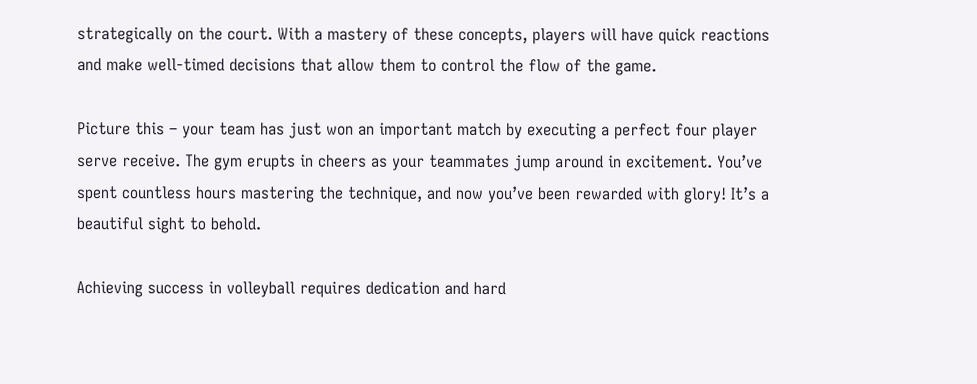strategically on the court. With a mastery of these concepts, players will have quick reactions and make well-timed decisions that allow them to control the flow of the game.

Picture this – your team has just won an important match by executing a perfect four player serve receive. The gym erupts in cheers as your teammates jump around in excitement. You’ve spent countless hours mastering the technique, and now you’ve been rewarded with glory! It’s a beautiful sight to behold.

Achieving success in volleyball requires dedication and hard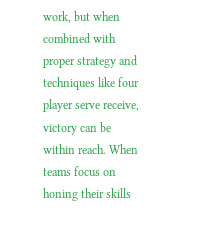work, but when combined with proper strategy and techniques like four player serve receive, victory can be within reach. When teams focus on honing their skills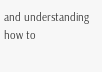and understanding how to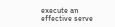execute an effective serve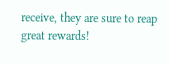receive, they are sure to reap great rewards!